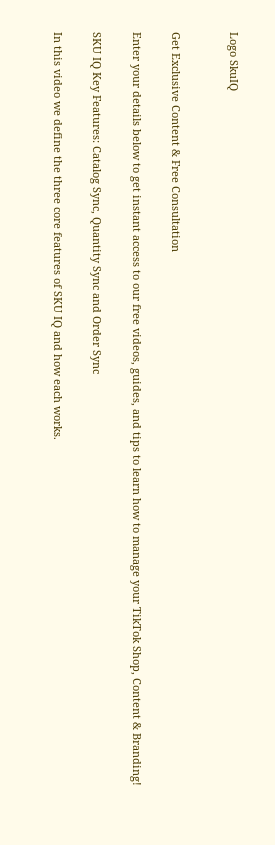Logo SkuIQ


Get Exclusive Content & Free Consultation

Enter your details below to get instant access to our free videos, guides, and tips to learn how to manage your TikTok Shop, Content & Branding!

SKU IQ Key Features: Catalog Sync, Quantity Sync and Order Sync

In this video we define the three core features of SKU IQ and how each works.